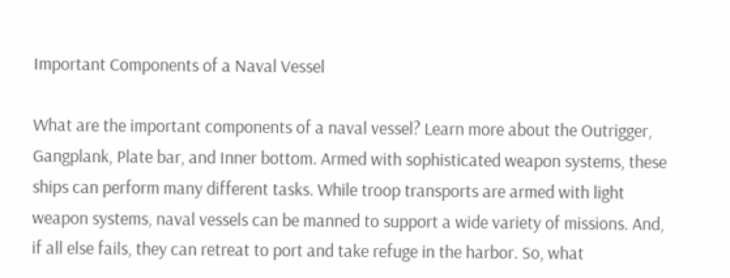Important Components of a Naval Vessel

What are the important components of a naval vessel? Learn more about the Outrigger, Gangplank, Plate bar, and Inner bottom. Armed with sophisticated weapon systems, these ships can perform many different tasks. While troop transports are armed with light weapon systems, naval vessels can be manned to support a wide variety of missions. And, if all else fails, they can retreat to port and take refuge in the harbor. So, what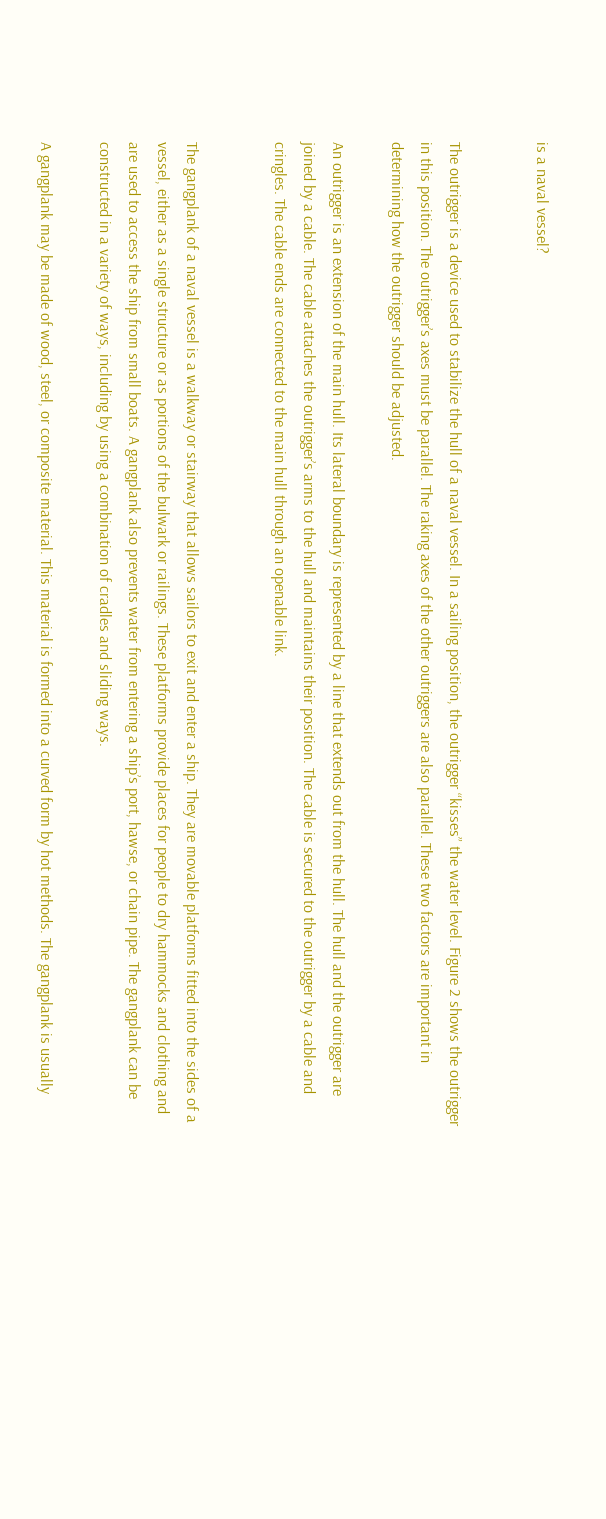is a naval vessel?


The outrigger is a device used to stabilize the hull of a naval vessel. In a sailing position, the outrigger “kisses” the water level. Figure 2 shows the outrigger in this position. The outrigger’s axes must be parallel. The raking axes of the other outriggers are also parallel. These two factors are important in determining how the outrigger should be adjusted.

An outrigger is an extension of the main hull. Its lateral boundary is represented by a line that extends out from the hull. The hull and the outrigger are joined by a cable. The cable attaches the outrigger’s arms to the hull and maintains their position. The cable is secured to the outrigger by a cable and cringles. The cable ends are connected to the main hull through an openable link.


The gangplank of a naval vessel is a walkway or stairway that allows sailors to exit and enter a ship. They are movable platforms fitted into the sides of a vessel, either as a single structure or as portions of the bulwark or railings. These platforms provide places for people to dry hammocks and clothing and are used to access the ship from small boats. A gangplank also prevents water from entering a ship’s port, hawse, or chain pipe. The gangplank can be constructed in a variety of ways, including by using a combination of cradles and sliding ways.

A gangplank may be made of wood, steel, or composite material. This material is formed into a curved form by hot methods. The gangplank is usually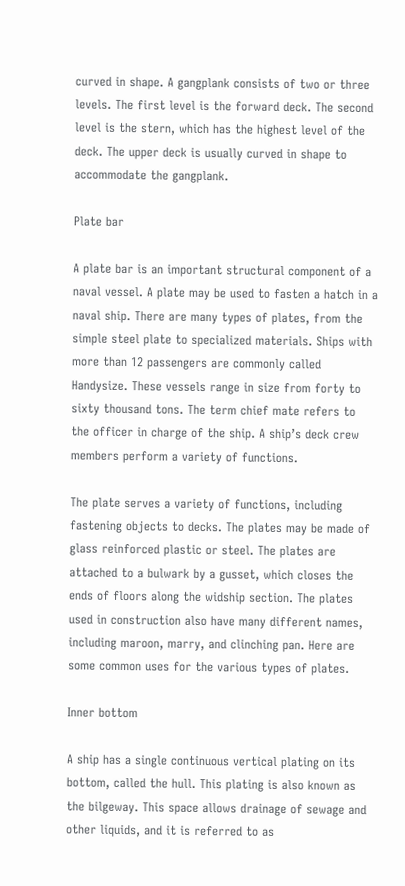curved in shape. A gangplank consists of two or three levels. The first level is the forward deck. The second level is the stern, which has the highest level of the deck. The upper deck is usually curved in shape to accommodate the gangplank.

Plate bar

A plate bar is an important structural component of a naval vessel. A plate may be used to fasten a hatch in a naval ship. There are many types of plates, from the simple steel plate to specialized materials. Ships with more than 12 passengers are commonly called Handysize. These vessels range in size from forty to sixty thousand tons. The term chief mate refers to the officer in charge of the ship. A ship’s deck crew members perform a variety of functions.

The plate serves a variety of functions, including fastening objects to decks. The plates may be made of glass reinforced plastic or steel. The plates are attached to a bulwark by a gusset, which closes the ends of floors along the widship section. The plates used in construction also have many different names, including maroon, marry, and clinching pan. Here are some common uses for the various types of plates.

Inner bottom

A ship has a single continuous vertical plating on its bottom, called the hull. This plating is also known as the bilgeway. This space allows drainage of sewage and other liquids, and it is referred to as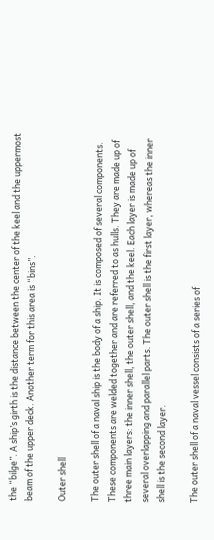the “bilge”. A ship’s girth is the distance between the center of the keel and the uppermost beam of the upper deck. Another term for this area is “bins”.

Outer shell

The outer shell of a naval ship is the body of a ship. It is composed of several components. These components are welded together and are referred to as hulls. They are made up of three main layers: the inner shell, the outer shell, and the keel. Each layer is made up of several overlapping and parallel parts. The outer shell is the first layer, whereas the inner shell is the second layer.

The outer shell of a naval vessel consists of a series of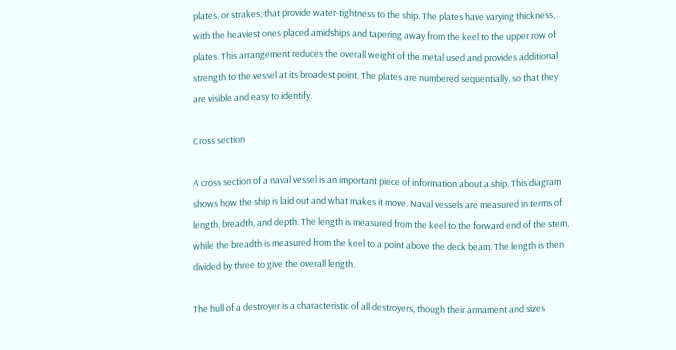plates, or strakes, that provide water-tightness to the ship. The plates have varying thickness, with the heaviest ones placed amidships and tapering away from the keel to the upper row of plates. This arrangement reduces the overall weight of the metal used and provides additional strength to the vessel at its broadest point. The plates are numbered sequentially, so that they are visible and easy to identify.

Cross section

A cross section of a naval vessel is an important piece of information about a ship. This diagram shows how the ship is laid out and what makes it move. Naval vessels are measured in terms of length, breadth, and depth. The length is measured from the keel to the forward end of the stem, while the breadth is measured from the keel to a point above the deck beam. The length is then divided by three to give the overall length.

The hull of a destroyer is a characteristic of all destroyers, though their armament and sizes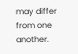may differ from one another.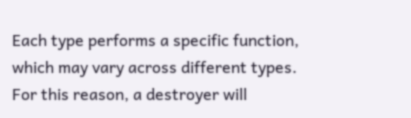Each type performs a specific function, which may vary across different types. For this reason, a destroyer will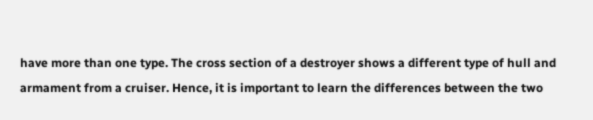have more than one type. The cross section of a destroyer shows a different type of hull and armament from a cruiser. Hence, it is important to learn the differences between the two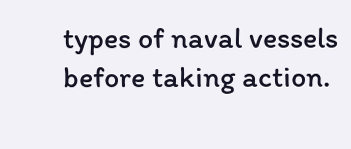types of naval vessels before taking action.